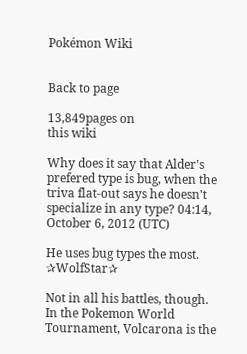Pokémon Wiki


Back to page

13,849pages on
this wiki

Why does it say that Alder's prefered type is bug, when the triva flat-out says he doesn't specialize in any type? 04:14, October 6, 2012 (UTC)

He uses bug types the most. ✰WolfStar✰

Not in all his battles, though. In the Pokemon World Tournament, Volcarona is the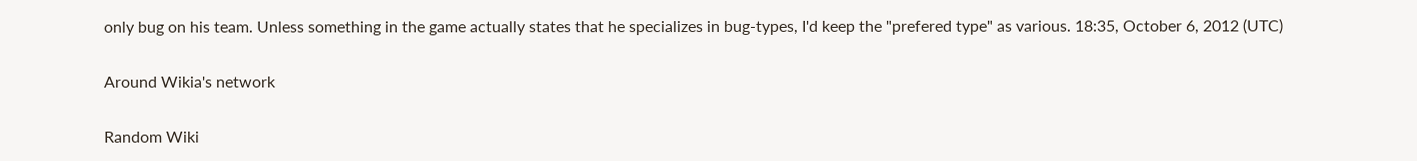only bug on his team. Unless something in the game actually states that he specializes in bug-types, I'd keep the "prefered type" as various. 18:35, October 6, 2012 (UTC)

Around Wikia's network

Random Wiki